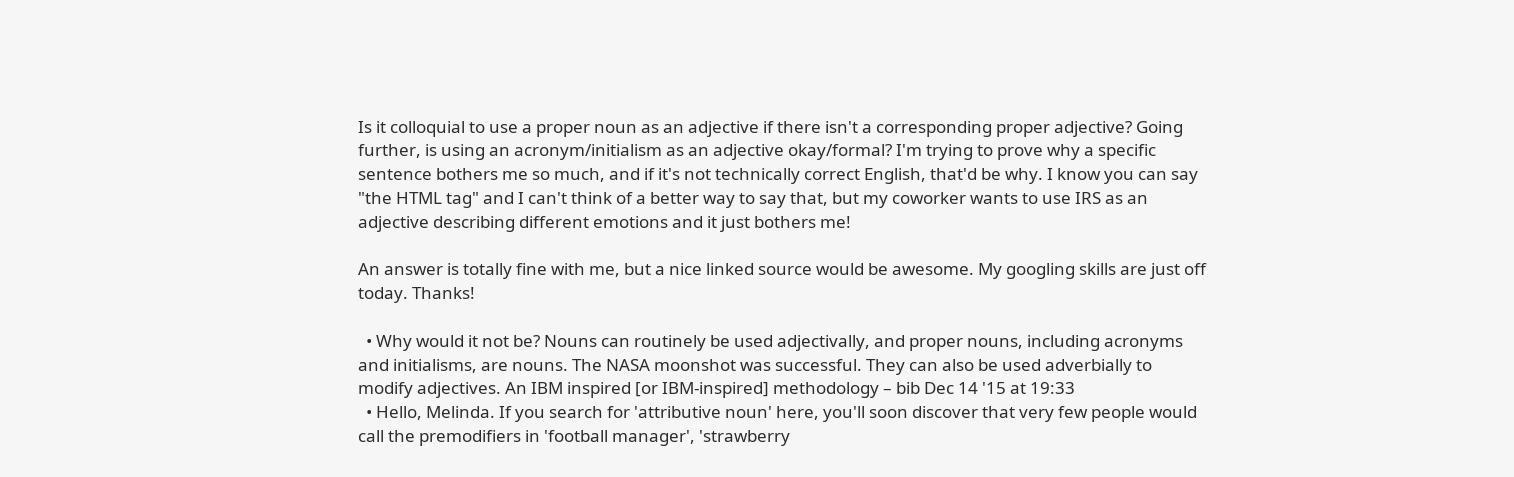Is it colloquial to use a proper noun as an adjective if there isn't a corresponding proper adjective? Going further, is using an acronym/initialism as an adjective okay/formal? I'm trying to prove why a specific sentence bothers me so much, and if it's not technically correct English, that'd be why. I know you can say "the HTML tag" and I can't think of a better way to say that, but my coworker wants to use IRS as an adjective describing different emotions and it just bothers me!

An answer is totally fine with me, but a nice linked source would be awesome. My googling skills are just off today. Thanks!

  • Why would it not be? Nouns can routinely be used adjectivally, and proper nouns, including acronyms and initialisms, are nouns. The NASA moonshot was successful. They can also be used adverbially to modify adjectives. An IBM inspired [or IBM-inspired] methodology – bib Dec 14 '15 at 19:33
  • Hello, Melinda. If you search for 'attributive noun' here, you'll soon discover that very few people would call the premodifiers in 'football manager', 'strawberry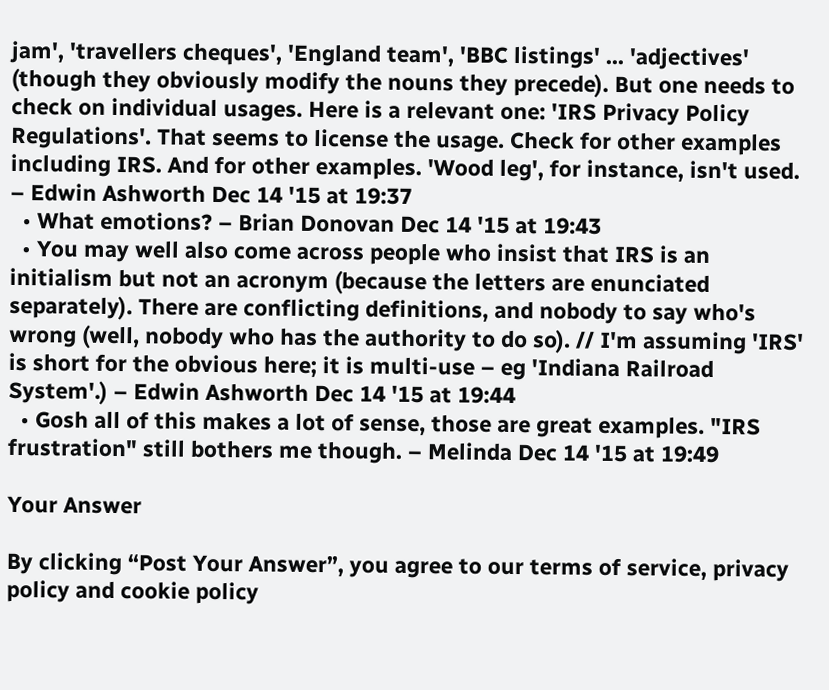jam', 'travellers cheques', 'England team', 'BBC listings' ... 'adjectives' (though they obviously modify the nouns they precede). But one needs to check on individual usages. Here is a relevant one: 'IRS Privacy Policy Regulations'. That seems to license the usage. Check for other examples including IRS. And for other examples. 'Wood leg', for instance, isn't used. – Edwin Ashworth Dec 14 '15 at 19:37
  • What emotions? – Brian Donovan Dec 14 '15 at 19:43
  • You may well also come across people who insist that IRS is an initialism but not an acronym (because the letters are enunciated separately). There are conflicting definitions, and nobody to say who's wrong (well, nobody who has the authority to do so). // I'm assuming 'IRS' is short for the obvious here; it is multi-use – eg 'Indiana Railroad System'.) – Edwin Ashworth Dec 14 '15 at 19:44
  • Gosh all of this makes a lot of sense, those are great examples. "IRS frustration" still bothers me though. – Melinda Dec 14 '15 at 19:49

Your Answer

By clicking “Post Your Answer”, you agree to our terms of service, privacy policy and cookie policy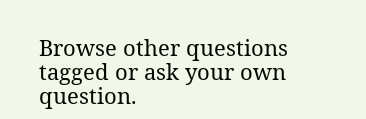Browse other questions tagged or ask your own question.